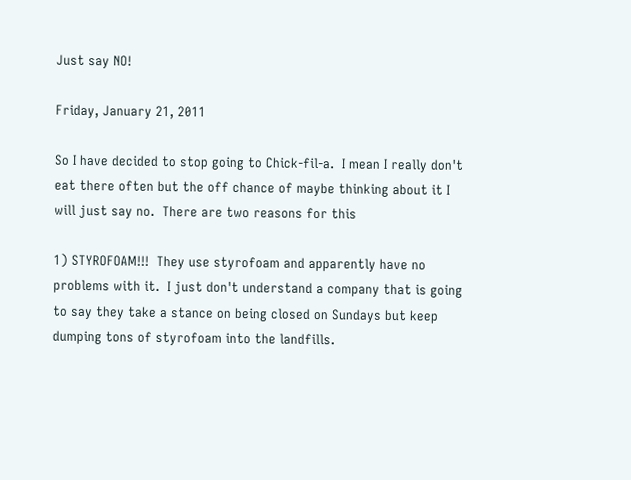Just say NO!

Friday, January 21, 2011

So I have decided to stop going to Chick-fil-a.  I mean I really don't eat there often but the off chance of maybe thinking about it I will just say no.  There are two reasons for this

1) STYROFOAM!!!  They use styrofoam and apparently have no problems with it.  I just don't understand a company that is going to say they take a stance on being closed on Sundays but keep dumping tons of styrofoam into the landfills.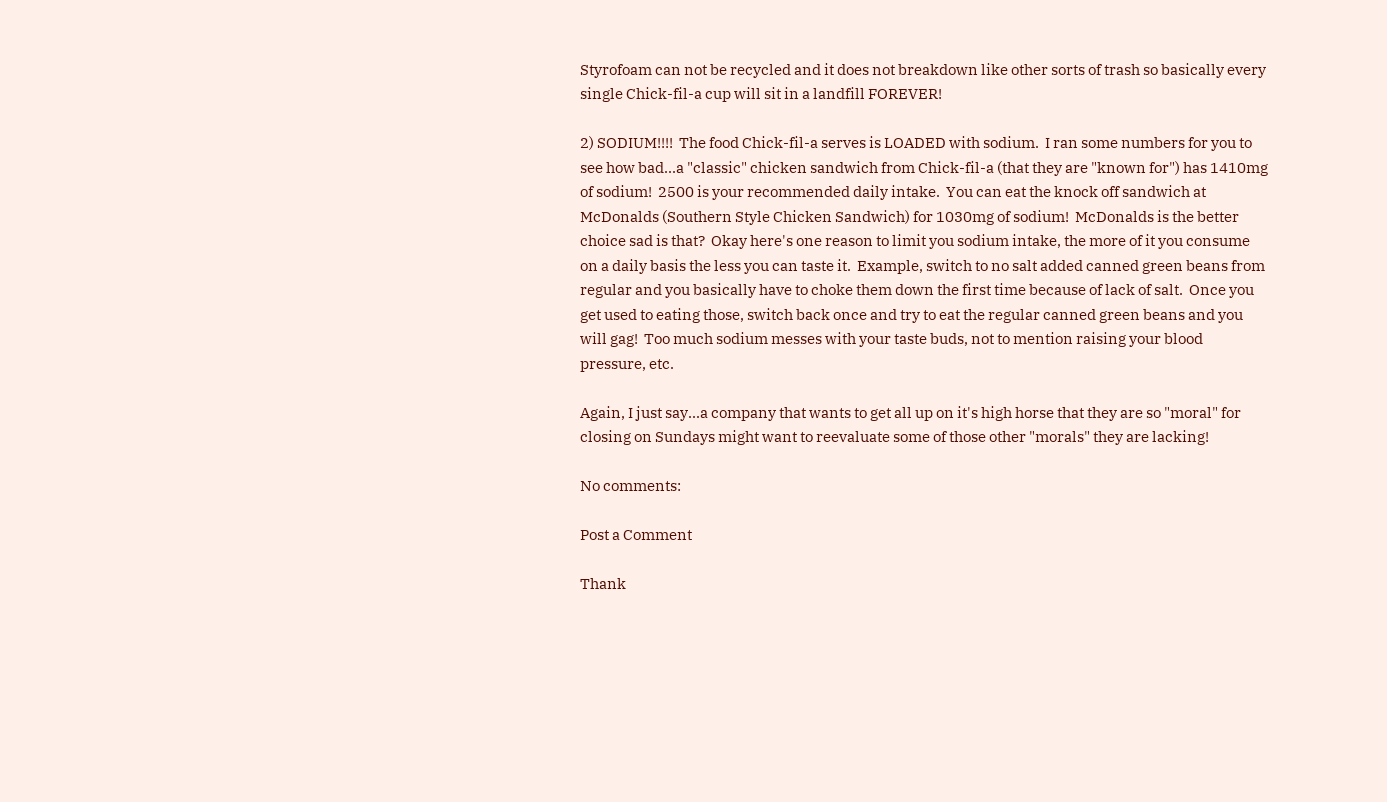Styrofoam can not be recycled and it does not breakdown like other sorts of trash so basically every single Chick-fil-a cup will sit in a landfill FOREVER!

2) SODIUM!!!!  The food Chick-fil-a serves is LOADED with sodium.  I ran some numbers for you to see how bad...a "classic" chicken sandwich from Chick-fil-a (that they are "known for") has 1410mg of sodium!  2500 is your recommended daily intake.  You can eat the knock off sandwich at McDonalds (Southern Style Chicken Sandwich) for 1030mg of sodium!  McDonalds is the better choice sad is that?  Okay here's one reason to limit you sodium intake, the more of it you consume on a daily basis the less you can taste it.  Example, switch to no salt added canned green beans from regular and you basically have to choke them down the first time because of lack of salt.  Once you get used to eating those, switch back once and try to eat the regular canned green beans and you will gag!  Too much sodium messes with your taste buds, not to mention raising your blood pressure, etc.

Again, I just say...a company that wants to get all up on it's high horse that they are so "moral" for closing on Sundays might want to reevaluate some of those other "morals" they are lacking!

No comments:

Post a Comment

Thank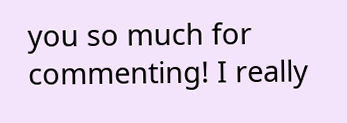you so much for commenting! I really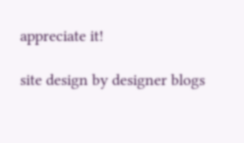appreciate it!

site design by designer blogs